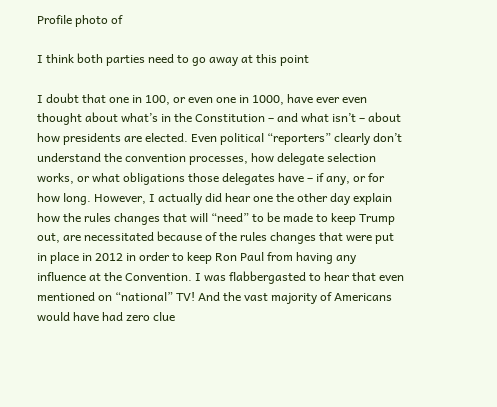Profile photo of

I think both parties need to go away at this point

I doubt that one in 100, or even one in 1000, have ever even thought about what’s in the Constitution – and what isn’t – about how presidents are elected. Even political “reporters” clearly don’t understand the convention processes, how delegate selection works, or what obligations those delegates have – if any, or for how long. However, I actually did hear one the other day explain how the rules changes that will “need” to be made to keep Trump out, are necessitated because of the rules changes that were put in place in 2012 in order to keep Ron Paul from having any influence at the Convention. I was flabbergasted to hear that even mentioned on “national” TV! And the vast majority of Americans would have had zero clue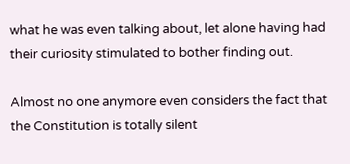what he was even talking about, let alone having had their curiosity stimulated to bother finding out.

Almost no one anymore even considers the fact that the Constitution is totally silent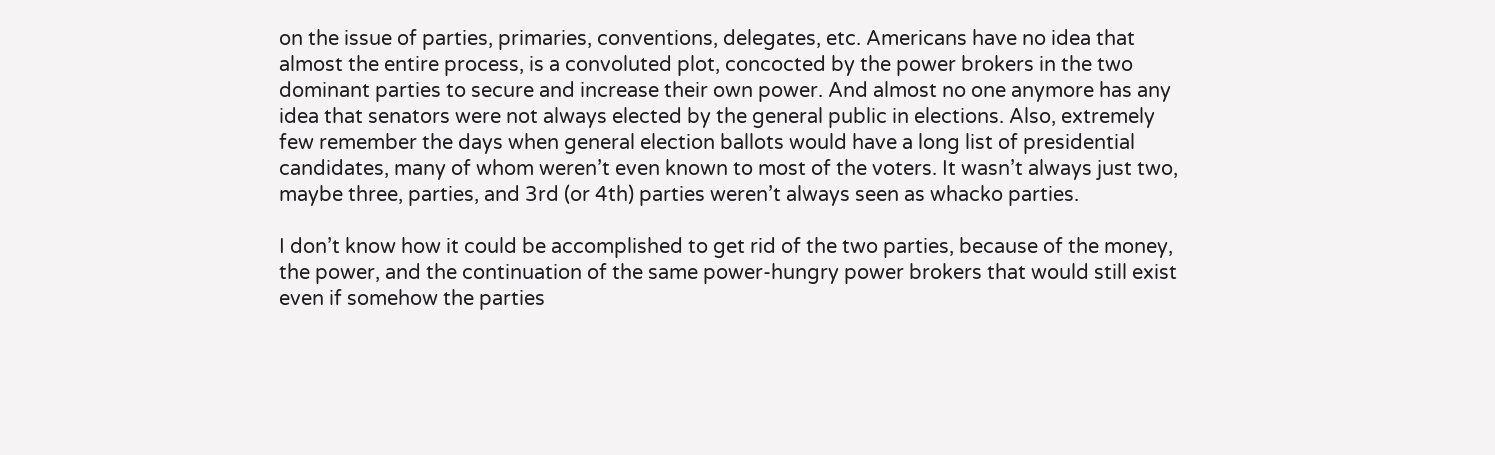on the issue of parties, primaries, conventions, delegates, etc. Americans have no idea that almost the entire process, is a convoluted plot, concocted by the power brokers in the two dominant parties to secure and increase their own power. And almost no one anymore has any idea that senators were not always elected by the general public in elections. Also, extremely few remember the days when general election ballots would have a long list of presidential candidates, many of whom weren’t even known to most of the voters. It wasn’t always just two, maybe three, parties, and 3rd (or 4th) parties weren’t always seen as whacko parties.

I don’t know how it could be accomplished to get rid of the two parties, because of the money, the power, and the continuation of the same power-hungry power brokers that would still exist even if somehow the parties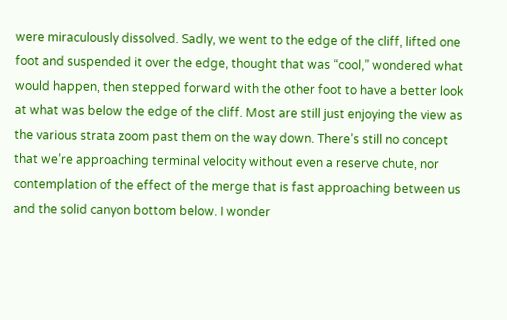were miraculously dissolved. Sadly, we went to the edge of the cliff, lifted one foot and suspended it over the edge, thought that was “cool,” wondered what would happen, then stepped forward with the other foot to have a better look at what was below the edge of the cliff. Most are still just enjoying the view as the various strata zoom past them on the way down. There’s still no concept that we’re approaching terminal velocity without even a reserve chute, nor contemplation of the effect of the merge that is fast approaching between us and the solid canyon bottom below. I wonder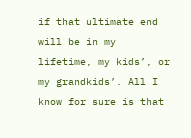if that ultimate end will be in my lifetime, my kids’, or my grandkids’. All I know for sure is that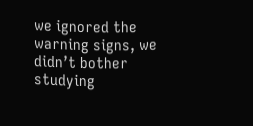we ignored the warning signs, we didn’t bother studying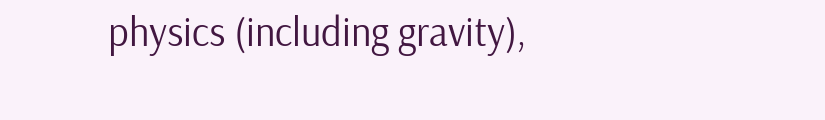physics (including gravity),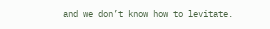and we don’t know how to levitate.